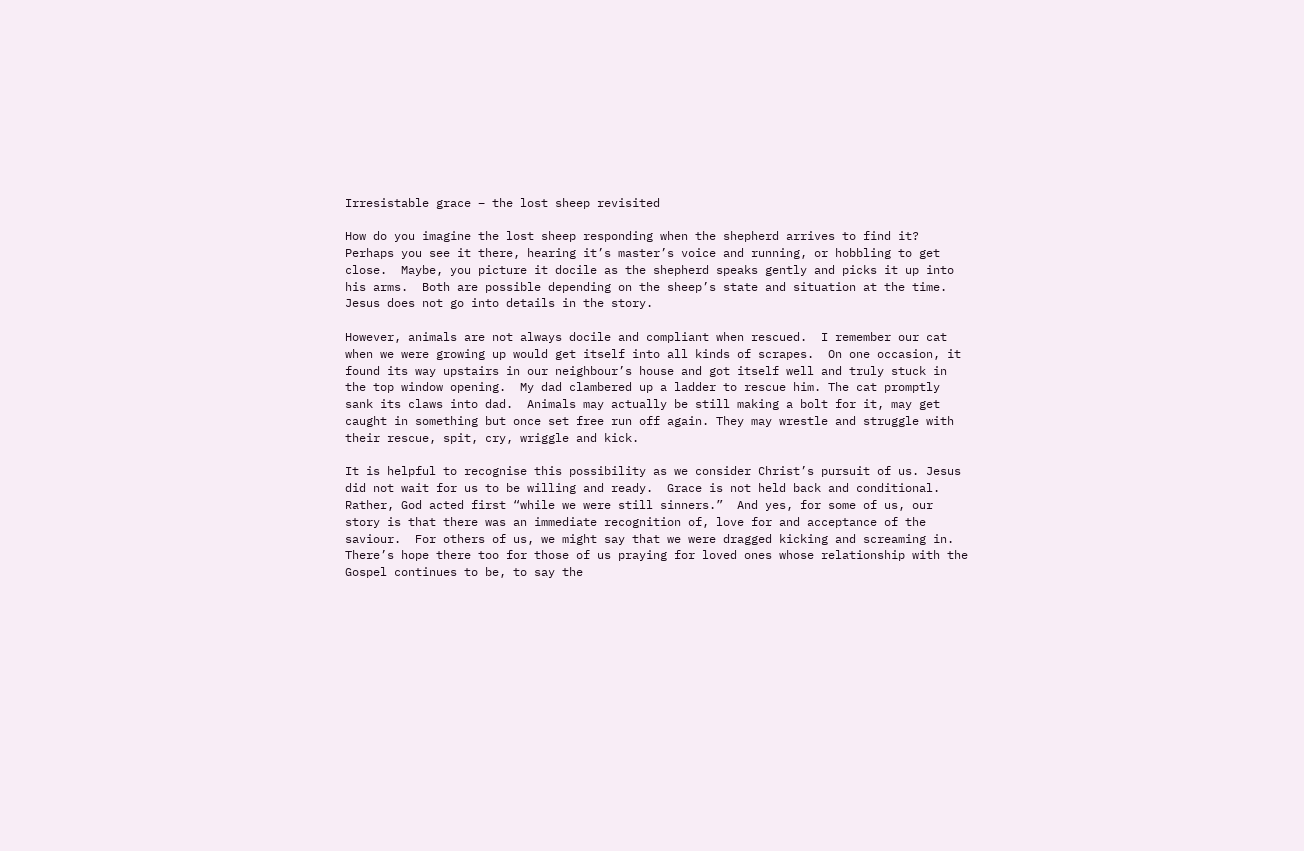Irresistable grace – the lost sheep revisited

How do you imagine the lost sheep responding when the shepherd arrives to find it?  Perhaps you see it there, hearing it’s master’s voice and running, or hobbling to get close.  Maybe, you picture it docile as the shepherd speaks gently and picks it up into his arms.  Both are possible depending on the sheep’s state and situation at the time.  Jesus does not go into details in the story.

However, animals are not always docile and compliant when rescued.  I remember our cat when we were growing up would get itself into all kinds of scrapes.  On one occasion, it found its way upstairs in our neighbour’s house and got itself well and truly stuck in the top window opening.  My dad clambered up a ladder to rescue him. The cat promptly sank its claws into dad.  Animals may actually be still making a bolt for it, may get caught in something but once set free run off again. They may wrestle and struggle with their rescue, spit, cry, wriggle and kick.

It is helpful to recognise this possibility as we consider Christ’s pursuit of us. Jesus did not wait for us to be willing and ready.  Grace is not held back and conditional.  Rather, God acted first “while we were still sinners.”  And yes, for some of us, our story is that there was an immediate recognition of, love for and acceptance of the saviour.  For others of us, we might say that we were dragged kicking and screaming in.  There’s hope there too for those of us praying for loved ones whose relationship with the Gospel continues to be, to say the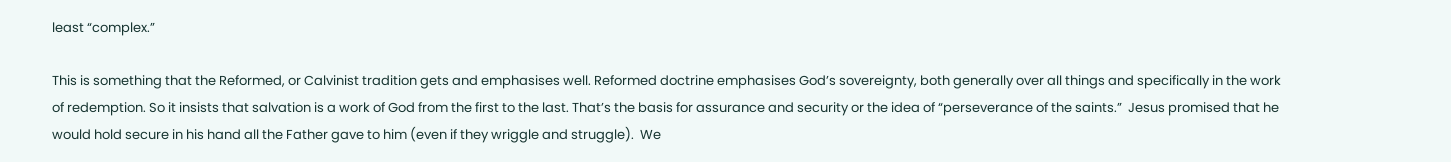least “complex.”

This is something that the Reformed, or Calvinist tradition gets and emphasises well. Reformed doctrine emphasises God’s sovereignty, both generally over all things and specifically in the work of redemption. So it insists that salvation is a work of God from the first to the last. That’s the basis for assurance and security or the idea of “perseverance of the saints.”  Jesus promised that he would hold secure in his hand all the Father gave to him (even if they wriggle and struggle).  We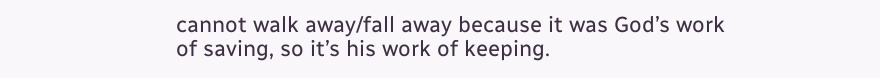cannot walk away/fall away because it was God’s work of saving, so it’s his work of keeping.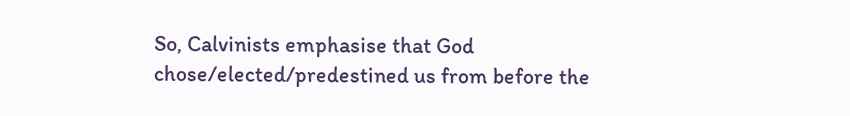So, Calvinists emphasise that God chose/elected/predestined us from before the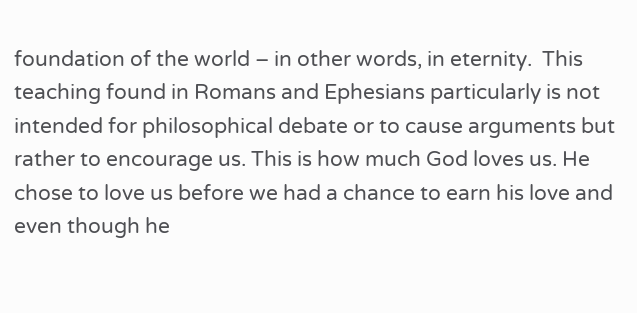foundation of the world – in other words, in eternity.  This teaching found in Romans and Ephesians particularly is not intended for philosophical debate or to cause arguments but rather to encourage us. This is how much God loves us. He chose to love us before we had a chance to earn his love and even though he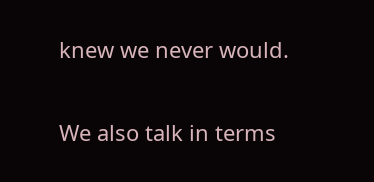knew we never would.

We also talk in terms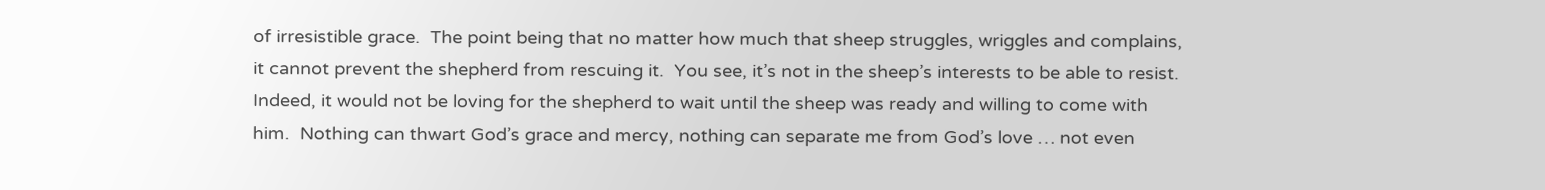of irresistible grace.  The point being that no matter how much that sheep struggles, wriggles and complains, it cannot prevent the shepherd from rescuing it.  You see, it’s not in the sheep’s interests to be able to resist. Indeed, it would not be loving for the shepherd to wait until the sheep was ready and willing to come with him.  Nothing can thwart God’s grace and mercy, nothing can separate me from God’s love … not even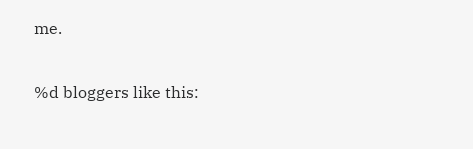me.

%d bloggers like this: